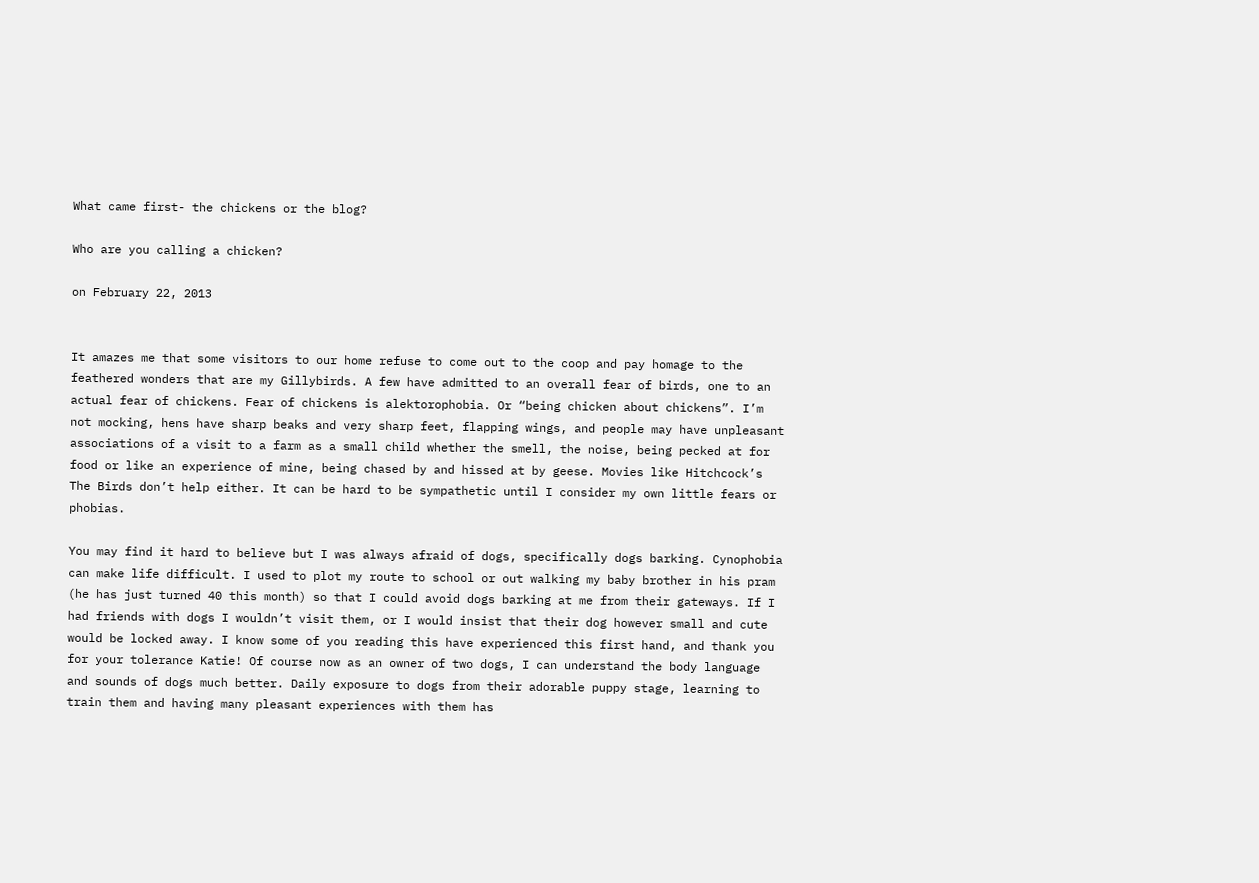What came first- the chickens or the blog?

Who are you calling a chicken?

on February 22, 2013


It amazes me that some visitors to our home refuse to come out to the coop and pay homage to the feathered wonders that are my Gillybirds. A few have admitted to an overall fear of birds, one to an actual fear of chickens. Fear of chickens is alektorophobia. Or “being chicken about chickens”. I’m not mocking, hens have sharp beaks and very sharp feet, flapping wings, and people may have unpleasant associations of a visit to a farm as a small child whether the smell, the noise, being pecked at for food or like an experience of mine, being chased by and hissed at by geese. Movies like Hitchcock’s The Birds don’t help either. It can be hard to be sympathetic until I consider my own little fears or phobias.

You may find it hard to believe but I was always afraid of dogs, specifically dogs barking. Cynophobia can make life difficult. I used to plot my route to school or out walking my baby brother in his pram (he has just turned 40 this month) so that I could avoid dogs barking at me from their gateways. If I had friends with dogs I wouldn’t visit them, or I would insist that their dog however small and cute would be locked away. I know some of you reading this have experienced this first hand, and thank you for your tolerance Katie! Of course now as an owner of two dogs, I can understand the body language and sounds of dogs much better. Daily exposure to dogs from their adorable puppy stage, learning to train them and having many pleasant experiences with them has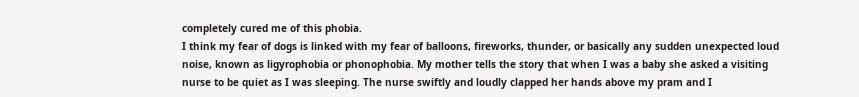completely cured me of this phobia.
I think my fear of dogs is linked with my fear of balloons, fireworks, thunder, or basically any sudden unexpected loud noise, known as ligyrophobia or phonophobia. My mother tells the story that when I was a baby she asked a visiting nurse to be quiet as I was sleeping. The nurse swiftly and loudly clapped her hands above my pram and I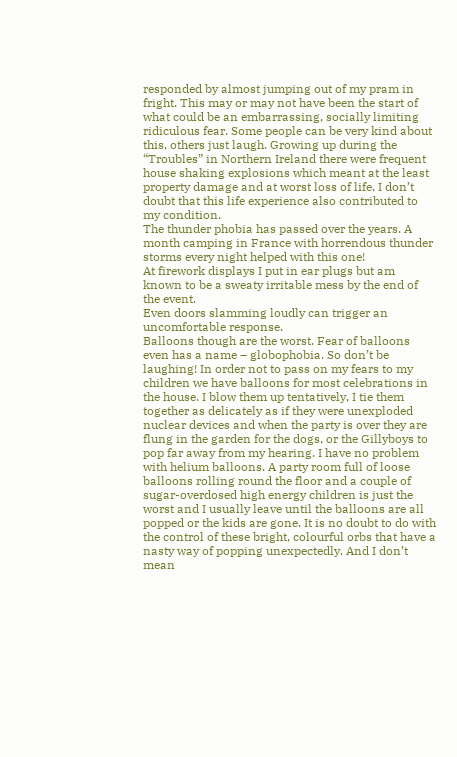responded by almost jumping out of my pram in fright. This may or may not have been the start of what could be an embarrassing, socially limiting ridiculous fear. Some people can be very kind about this, others just laugh. Growing up during the “Troubles” in Northern Ireland there were frequent house shaking explosions which meant at the least property damage and at worst loss of life. I don’t doubt that this life experience also contributed to my condition.
The thunder phobia has passed over the years. A month camping in France with horrendous thunder storms every night helped with this one!
At firework displays I put in ear plugs but am known to be a sweaty irritable mess by the end of the event.
Even doors slamming loudly can trigger an uncomfortable response.
Balloons though are the worst. Fear of balloons even has a name – globophobia. So don’t be laughing! In order not to pass on my fears to my children we have balloons for most celebrations in the house. I blow them up tentatively, I tie them together as delicately as if they were unexploded nuclear devices and when the party is over they are flung in the garden for the dogs, or the Gillyboys to pop far away from my hearing. I have no problem with helium balloons. A party room full of loose balloons rolling round the floor and a couple of sugar-overdosed high energy children is just the worst and I usually leave until the balloons are all popped or the kids are gone. It is no doubt to do with the control of these bright, colourful orbs that have a nasty way of popping unexpectedly. And I don’t mean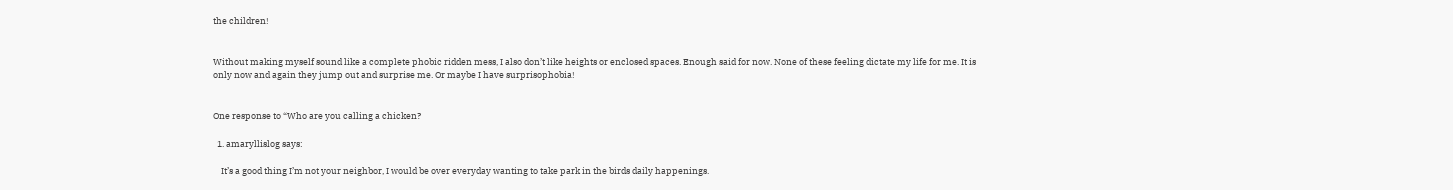the children!


Without making myself sound like a complete phobic ridden mess, I also don’t like heights or enclosed spaces. Enough said for now. None of these feeling dictate my life for me. It is only now and again they jump out and surprise me. Or maybe I have surprisophobia!


One response to “Who are you calling a chicken?

  1. amaryllislog says:

    It’s a good thing I’m not your neighbor, I would be over everyday wanting to take park in the birds daily happenings.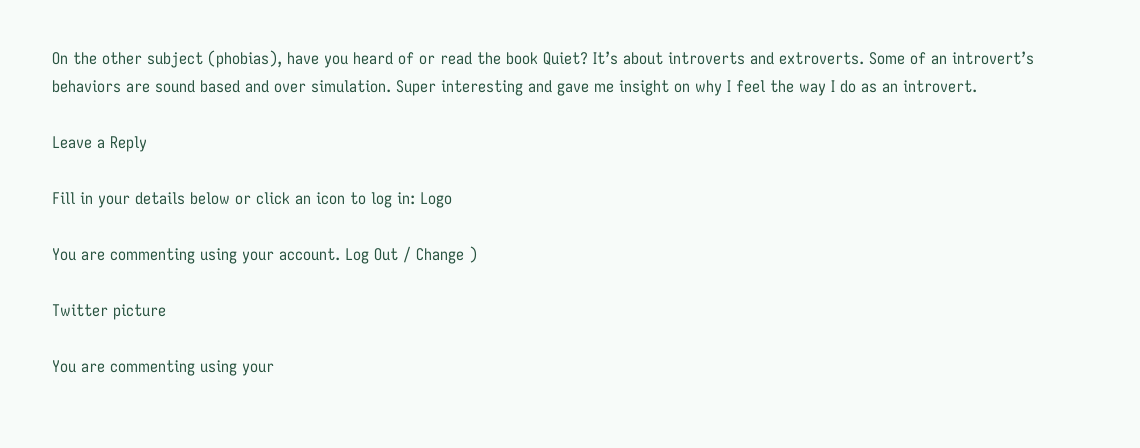On the other subject (phobias), have you heard of or read the book Quiet? It’s about introverts and extroverts. Some of an introvert’s behaviors are sound based and over simulation. Super interesting and gave me insight on why I feel the way I do as an introvert.

Leave a Reply

Fill in your details below or click an icon to log in: Logo

You are commenting using your account. Log Out / Change )

Twitter picture

You are commenting using your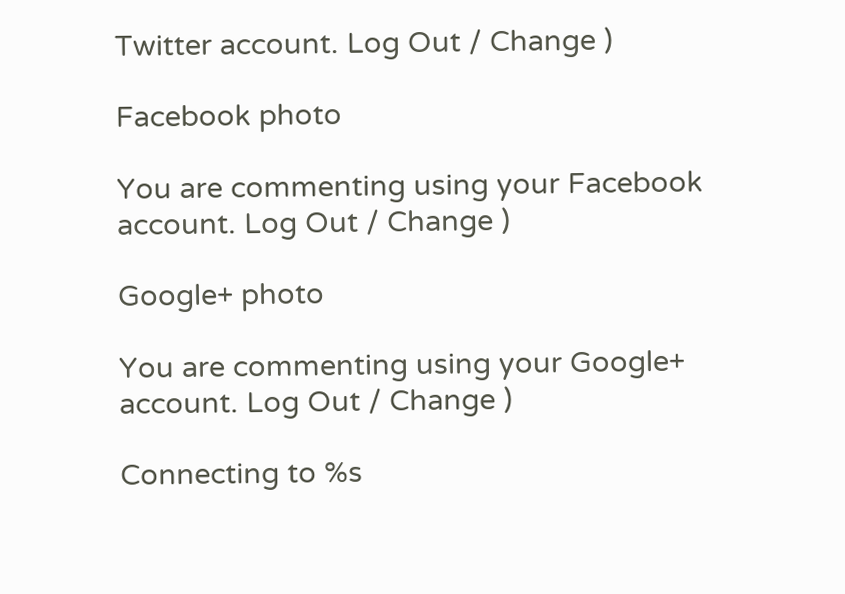Twitter account. Log Out / Change )

Facebook photo

You are commenting using your Facebook account. Log Out / Change )

Google+ photo

You are commenting using your Google+ account. Log Out / Change )

Connecting to %s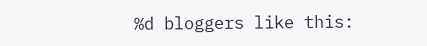%d bloggers like this: